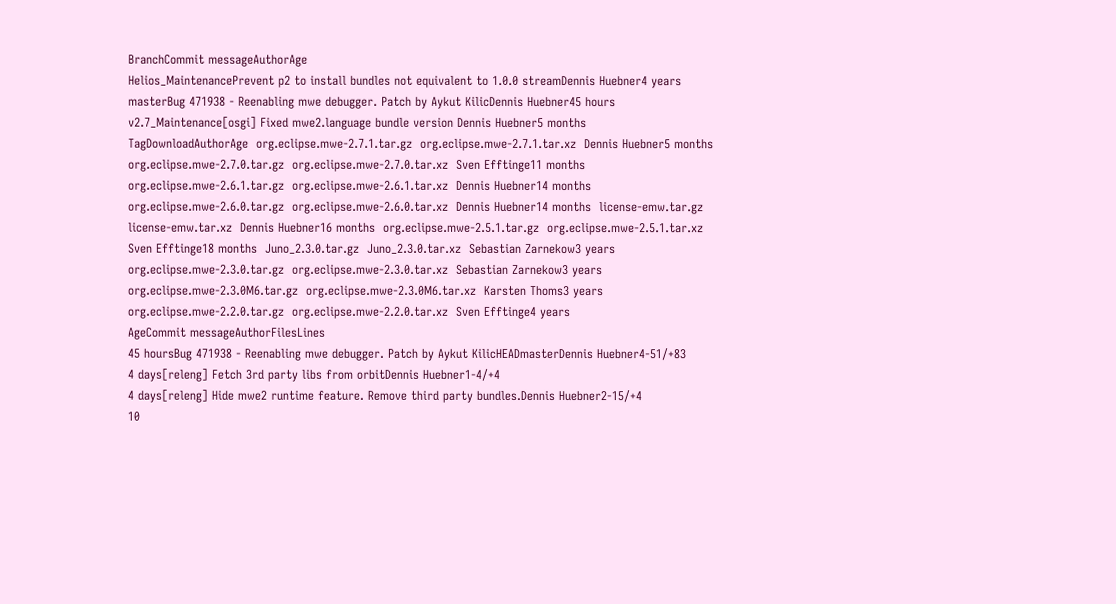BranchCommit messageAuthorAge
Helios_MaintenancePrevent p2 to install bundles not equivalent to 1.0.0 streamDennis Huebner4 years
masterBug 471938 - Reenabling mwe debugger. Patch by Aykut KilicDennis Huebner45 hours
v2.7_Maintenance[osgi] Fixed mwe2.language bundle version Dennis Huebner5 months
TagDownloadAuthorAge  org.eclipse.mwe-2.7.1.tar.gz  org.eclipse.mwe-2.7.1.tar.xz  Dennis Huebner5 months  org.eclipse.mwe-2.7.0.tar.gz  org.eclipse.mwe-2.7.0.tar.xz  Sven Efftinge11 months  org.eclipse.mwe-2.6.1.tar.gz  org.eclipse.mwe-2.6.1.tar.xz  Dennis Huebner14 months  org.eclipse.mwe-2.6.0.tar.gz  org.eclipse.mwe-2.6.0.tar.xz  Dennis Huebner14 months  license-emw.tar.gz  license-emw.tar.xz  Dennis Huebner16 months  org.eclipse.mwe-2.5.1.tar.gz  org.eclipse.mwe-2.5.1.tar.xz  Sven Efftinge18 months  Juno_2.3.0.tar.gz  Juno_2.3.0.tar.xz  Sebastian Zarnekow3 years  org.eclipse.mwe-2.3.0.tar.gz  org.eclipse.mwe-2.3.0.tar.xz  Sebastian Zarnekow3 years  org.eclipse.mwe-2.3.0M6.tar.gz  org.eclipse.mwe-2.3.0M6.tar.xz  Karsten Thoms3 years  org.eclipse.mwe-2.2.0.tar.gz  org.eclipse.mwe-2.2.0.tar.xz  Sven Efftinge4 years
AgeCommit messageAuthorFilesLines
45 hoursBug 471938 - Reenabling mwe debugger. Patch by Aykut KilicHEADmasterDennis Huebner4-51/+83
4 days[releng] Fetch 3rd party libs from orbitDennis Huebner1-4/+4
4 days[releng] Hide mwe2 runtime feature. Remove third party bundles.Dennis Huebner2-15/+4
10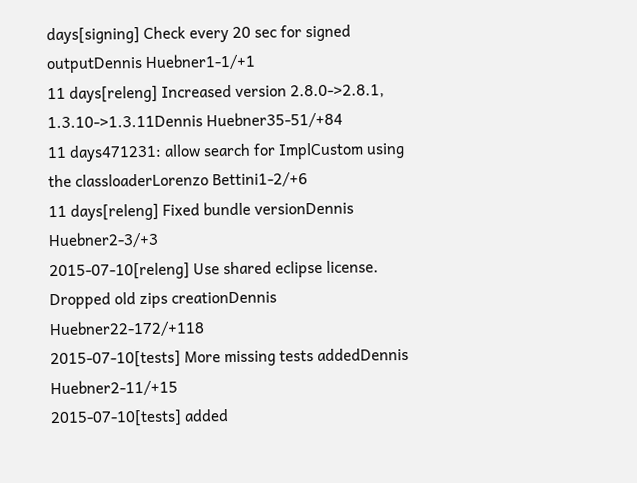days[signing] Check every 20 sec for signed outputDennis Huebner1-1/+1
11 days[releng] Increased version 2.8.0->2.8.1, 1.3.10->1.3.11Dennis Huebner35-51/+84
11 days471231: allow search for ImplCustom using the classloaderLorenzo Bettini1-2/+6
11 days[releng] Fixed bundle versionDennis Huebner2-3/+3
2015-07-10[releng] Use shared eclipse license. Dropped old zips creationDennis Huebner22-172/+118
2015-07-10[tests] More missing tests addedDennis Huebner2-11/+15
2015-07-10[tests] added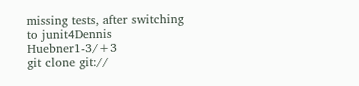missing tests, after switching to junit4Dennis Huebner1-3/+3
git clone git://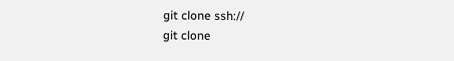git clone ssh://
git clone